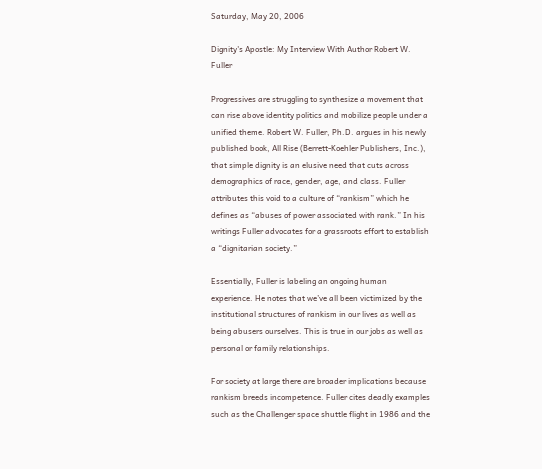Saturday, May 20, 2006

Dignity's Apostle: My Interview With Author Robert W. Fuller

Progressives are struggling to synthesize a movement that can rise above identity politics and mobilize people under a unified theme. Robert W. Fuller, Ph.D. argues in his newly published book, All Rise (Berrett-Koehler Publishers, Inc.), that simple dignity is an elusive need that cuts across demographics of race, gender, age, and class. Fuller attributes this void to a culture of “rankism” which he defines as “abuses of power associated with rank.” In his writings Fuller advocates for a grassroots effort to establish a “dignitarian society.”

Essentially, Fuller is labeling an ongoing human experience. He notes that we’ve all been victimized by the institutional structures of rankism in our lives as well as being abusers ourselves. This is true in our jobs as well as personal or family relationships.

For society at large there are broader implications because rankism breeds incompetence. Fuller cites deadly examples such as the Challenger space shuttle flight in 1986 and the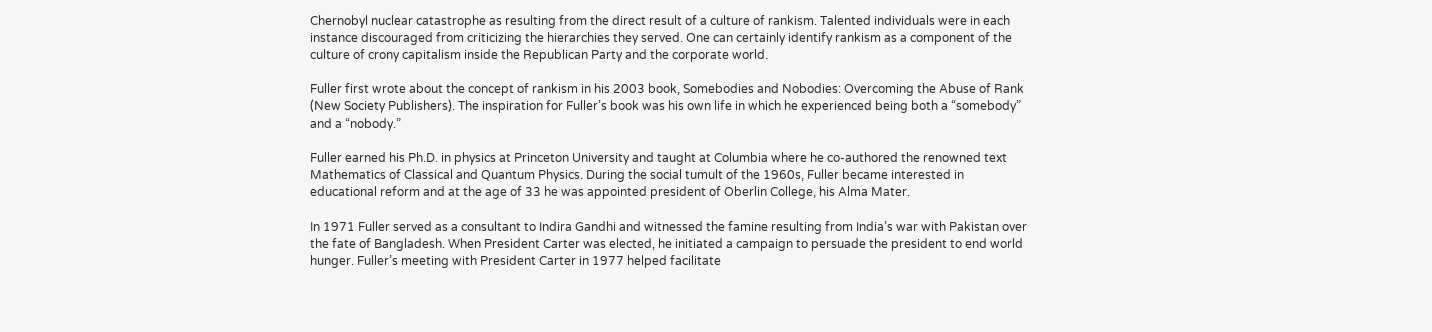Chernobyl nuclear catastrophe as resulting from the direct result of a culture of rankism. Talented individuals were in each instance discouraged from criticizing the hierarchies they served. One can certainly identify rankism as a component of the culture of crony capitalism inside the Republican Party and the corporate world.

Fuller first wrote about the concept of rankism in his 2003 book, Somebodies and Nobodies: Overcoming the Abuse of Rank (New Society Publishers). The inspiration for Fuller’s book was his own life in which he experienced being both a “somebody” and a “nobody.”

Fuller earned his Ph.D. in physics at Princeton University and taught at Columbia where he co-authored the renowned text Mathematics of Classical and Quantum Physics. During the social tumult of the 1960s, Fuller became interested in educational reform and at the age of 33 he was appointed president of Oberlin College, his Alma Mater.

In 1971 Fuller served as a consultant to Indira Gandhi and witnessed the famine resulting from India’s war with Pakistan over the fate of Bangladesh. When President Carter was elected, he initiated a campaign to persuade the president to end world hunger. Fuller’s meeting with President Carter in 1977 helped facilitate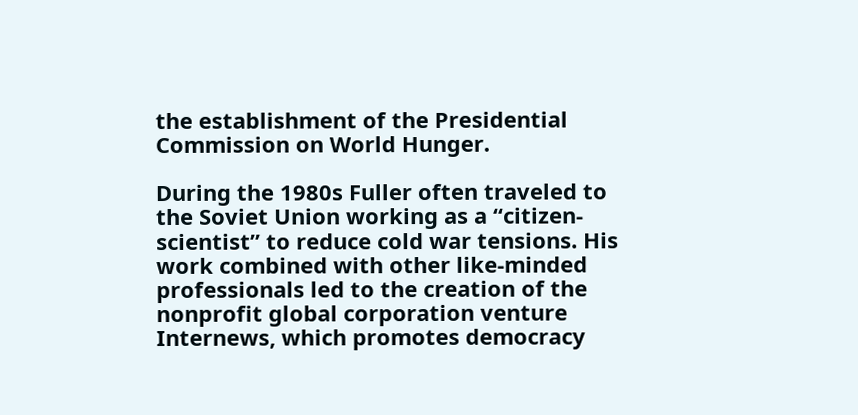the establishment of the Presidential Commission on World Hunger.

During the 1980s Fuller often traveled to the Soviet Union working as a “citizen-scientist” to reduce cold war tensions. His work combined with other like-minded professionals led to the creation of the nonprofit global corporation venture Internews, which promotes democracy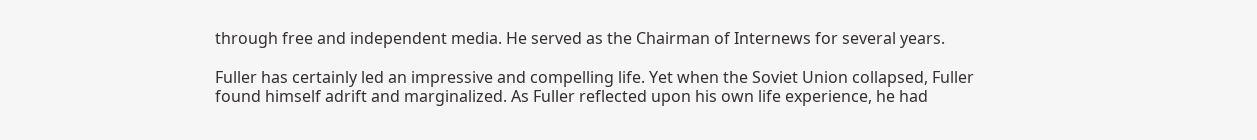through free and independent media. He served as the Chairman of Internews for several years.

Fuller has certainly led an impressive and compelling life. Yet when the Soviet Union collapsed, Fuller found himself adrift and marginalized. As Fuller reflected upon his own life experience, he had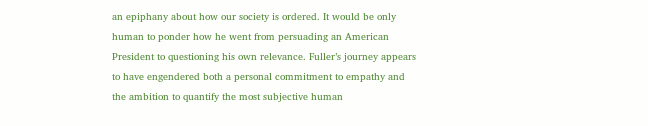an epiphany about how our society is ordered. It would be only human to ponder how he went from persuading an American President to questioning his own relevance. Fuller’s journey appears to have engendered both a personal commitment to empathy and the ambition to quantify the most subjective human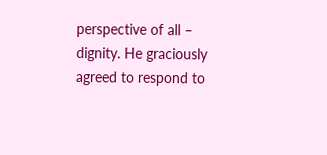perspective of all – dignity. He graciously agreed to respond to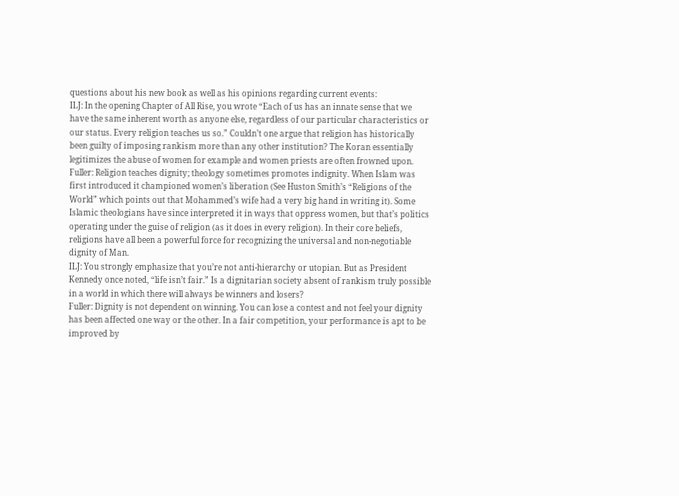questions about his new book as well as his opinions regarding current events:
ILJ: In the opening Chapter of All Rise, you wrote “Each of us has an innate sense that we have the same inherent worth as anyone else, regardless of our particular characteristics or our status. Every religion teaches us so.” Couldn’t one argue that religion has historically been guilty of imposing rankism more than any other institution? The Koran essentially legitimizes the abuse of women for example and women priests are often frowned upon.
Fuller: Religion teaches dignity; theology sometimes promotes indignity. When Islam was first introduced it championed women’s liberation (See Huston Smith’s “Religions of the World” which points out that Mohammed’s wife had a very big hand in writing it). Some Islamic theologians have since interpreted it in ways that oppress women, but that’s politics operating under the guise of religion (as it does in every religion). In their core beliefs, religions have all been a powerful force for recognizing the universal and non-negotiable dignity of Man.
ILJ: You strongly emphasize that you’re not anti-hierarchy or utopian. But as President Kennedy once noted, “life isn’t fair.” Is a dignitarian society absent of rankism truly possible in a world in which there will always be winners and losers?
Fuller: Dignity is not dependent on winning. You can lose a contest and not feel your dignity has been affected one way or the other. In a fair competition, your performance is apt to be improved by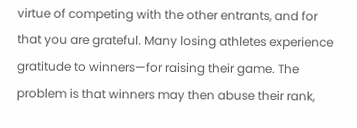virtue of competing with the other entrants, and for that you are grateful. Many losing athletes experience gratitude to winners—for raising their game. The problem is that winners may then abuse their rank,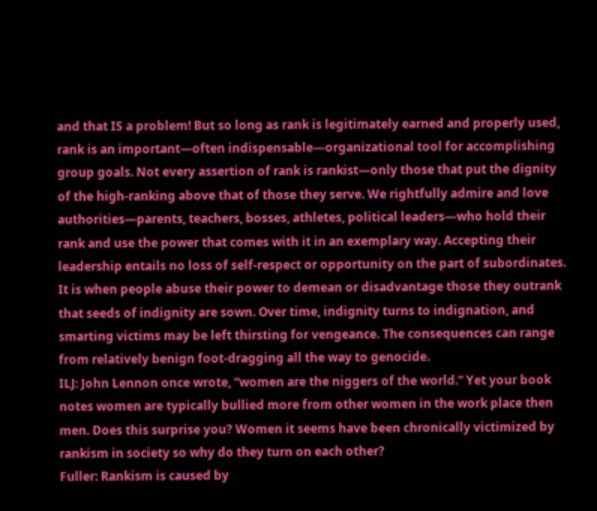and that IS a problem! But so long as rank is legitimately earned and properly used, rank is an important—often indispensable—organizational tool for accomplishing group goals. Not every assertion of rank is rankist—only those that put the dignity of the high-ranking above that of those they serve. We rightfully admire and love authorities—parents, teachers, bosses, athletes, political leaders—who hold their rank and use the power that comes with it in an exemplary way. Accepting their leadership entails no loss of self-respect or opportunity on the part of subordinates. It is when people abuse their power to demean or disadvantage those they outrank that seeds of indignity are sown. Over time, indignity turns to indignation, and smarting victims may be left thirsting for vengeance. The consequences can range from relatively benign foot-dragging all the way to genocide.
ILJ: John Lennon once wrote, “women are the niggers of the world.” Yet your book notes women are typically bullied more from other women in the work place then men. Does this surprise you? Women it seems have been chronically victimized by rankism in society so why do they turn on each other?
Fuller: Rankism is caused by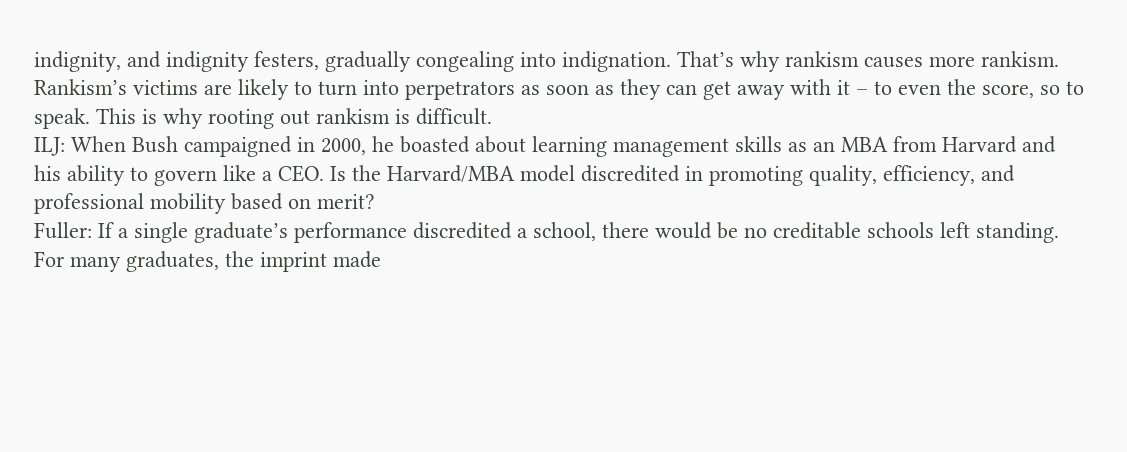indignity, and indignity festers, gradually congealing into indignation. That’s why rankism causes more rankism. Rankism’s victims are likely to turn into perpetrators as soon as they can get away with it – to even the score, so to speak. This is why rooting out rankism is difficult.
ILJ: When Bush campaigned in 2000, he boasted about learning management skills as an MBA from Harvard and his ability to govern like a CEO. Is the Harvard/MBA model discredited in promoting quality, efficiency, and professional mobility based on merit?
Fuller: If a single graduate’s performance discredited a school, there would be no creditable schools left standing. For many graduates, the imprint made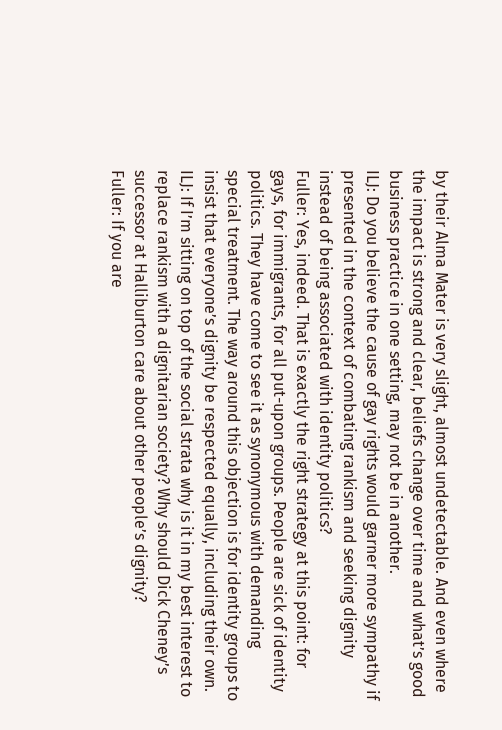by their Alma Mater is very slight, almost undetectable. And even where the impact is strong and clear, beliefs change over time and what’s good business practice in one setting, may not be in another.
ILJ: Do you believe the cause of gay rights would garner more sympathy if presented in the context of combating rankism and seeking dignity instead of being associated with identity politics?
Fuller: Yes, indeed. That is exactly the right strategy at this point: for gays, for immigrants, for all put-upon groups. People are sick of identity politics. They have come to see it as synonymous with demanding special treatment. The way around this objection is for identity groups to insist that everyone’s dignity be respected equally, including their own.
ILJ: If I’m sitting on top of the social strata why is it in my best interest to replace rankism with a dignitarian society? Why should Dick Cheney’s successor at Halliburton care about other people’s dignity?
Fuller: If you are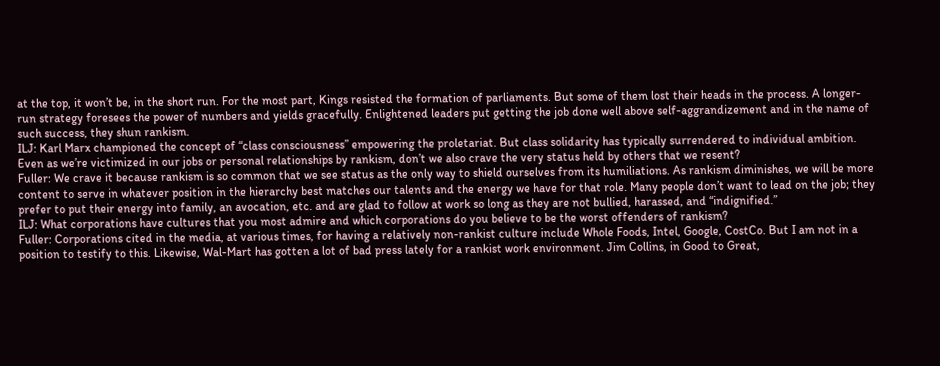at the top, it won’t be, in the short run. For the most part, Kings resisted the formation of parliaments. But some of them lost their heads in the process. A longer-run strategy foresees the power of numbers and yields gracefully. Enlightened leaders put getting the job done well above self-aggrandizement and in the name of such success, they shun rankism.
ILJ: Karl Marx championed the concept of “class consciousness” empowering the proletariat. But class solidarity has typically surrendered to individual ambition. Even as we’re victimized in our jobs or personal relationships by rankism, don’t we also crave the very status held by others that we resent?
Fuller: We crave it because rankism is so common that we see status as the only way to shield ourselves from its humiliations. As rankism diminishes, we will be more content to serve in whatever position in the hierarchy best matches our talents and the energy we have for that role. Many people don’t want to lead on the job; they prefer to put their energy into family, an avocation, etc. and are glad to follow at work so long as they are not bullied, harassed, and “indignified.”
ILJ: What corporations have cultures that you most admire and which corporations do you believe to be the worst offenders of rankism?
Fuller: Corporations cited in the media, at various times, for having a relatively non-rankist culture include Whole Foods, Intel, Google, CostCo. But I am not in a position to testify to this. Likewise, Wal-Mart has gotten a lot of bad press lately for a rankist work environment. Jim Collins, in Good to Great,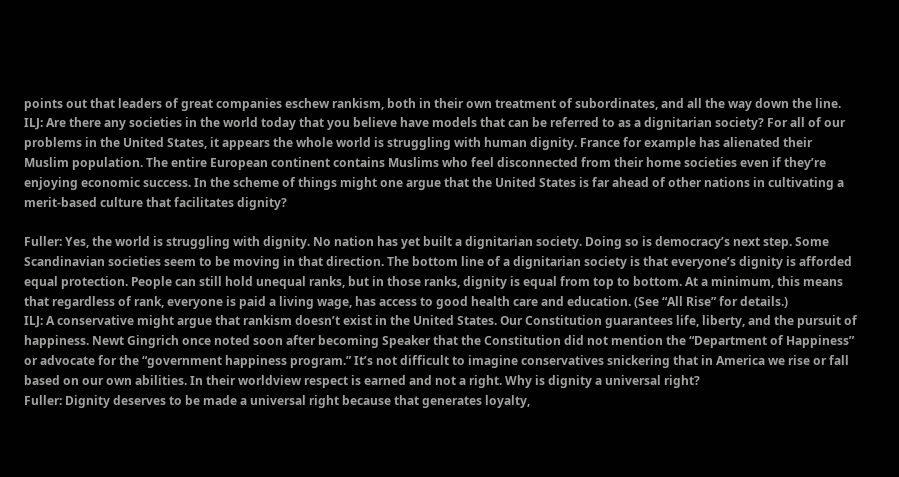points out that leaders of great companies eschew rankism, both in their own treatment of subordinates, and all the way down the line.
ILJ: Are there any societies in the world today that you believe have models that can be referred to as a dignitarian society? For all of our problems in the United States, it appears the whole world is struggling with human dignity. France for example has alienated their Muslim population. The entire European continent contains Muslims who feel disconnected from their home societies even if they’re enjoying economic success. In the scheme of things might one argue that the United States is far ahead of other nations in cultivating a merit-based culture that facilitates dignity?

Fuller: Yes, the world is struggling with dignity. No nation has yet built a dignitarian society. Doing so is democracy’s next step. Some Scandinavian societies seem to be moving in that direction. The bottom line of a dignitarian society is that everyone’s dignity is afforded equal protection. People can still hold unequal ranks, but in those ranks, dignity is equal from top to bottom. At a minimum, this means that regardless of rank, everyone is paid a living wage, has access to good health care and education. (See “All Rise” for details.)
ILJ: A conservative might argue that rankism doesn’t exist in the United States. Our Constitution guarantees life, liberty, and the pursuit of happiness. Newt Gingrich once noted soon after becoming Speaker that the Constitution did not mention the “Department of Happiness” or advocate for the “government happiness program.” It’s not difficult to imagine conservatives snickering that in America we rise or fall based on our own abilities. In their worldview respect is earned and not a right. Why is dignity a universal right?
Fuller: Dignity deserves to be made a universal right because that generates loyalty,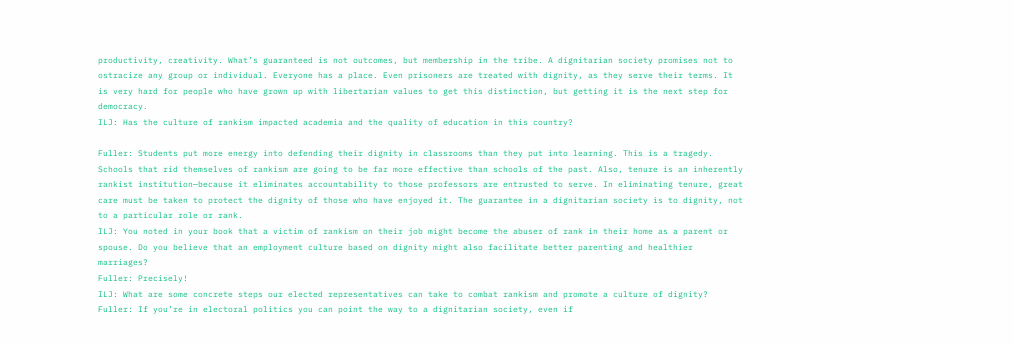productivity, creativity. What’s guaranteed is not outcomes, but membership in the tribe. A dignitarian society promises not to ostracize any group or individual. Everyone has a place. Even prisoners are treated with dignity, as they serve their terms. It is very hard for people who have grown up with libertarian values to get this distinction, but getting it is the next step for democracy.
ILJ: Has the culture of rankism impacted academia and the quality of education in this country?

Fuller: Students put more energy into defending their dignity in classrooms than they put into learning. This is a tragedy. Schools that rid themselves of rankism are going to be far more effective than schools of the past. Also, tenure is an inherently rankist institution—because it eliminates accountability to those professors are entrusted to serve. In eliminating tenure, great care must be taken to protect the dignity of those who have enjoyed it. The guarantee in a dignitarian society is to dignity, not to a particular role or rank.
ILJ: You noted in your book that a victim of rankism on their job might become the abuser of rank in their home as a parent or spouse. Do you believe that an employment culture based on dignity might also facilitate better parenting and healthier marriages?
Fuller: Precisely!
ILJ: What are some concrete steps our elected representatives can take to combat rankism and promote a culture of dignity?
Fuller: If you’re in electoral politics you can point the way to a dignitarian society, even if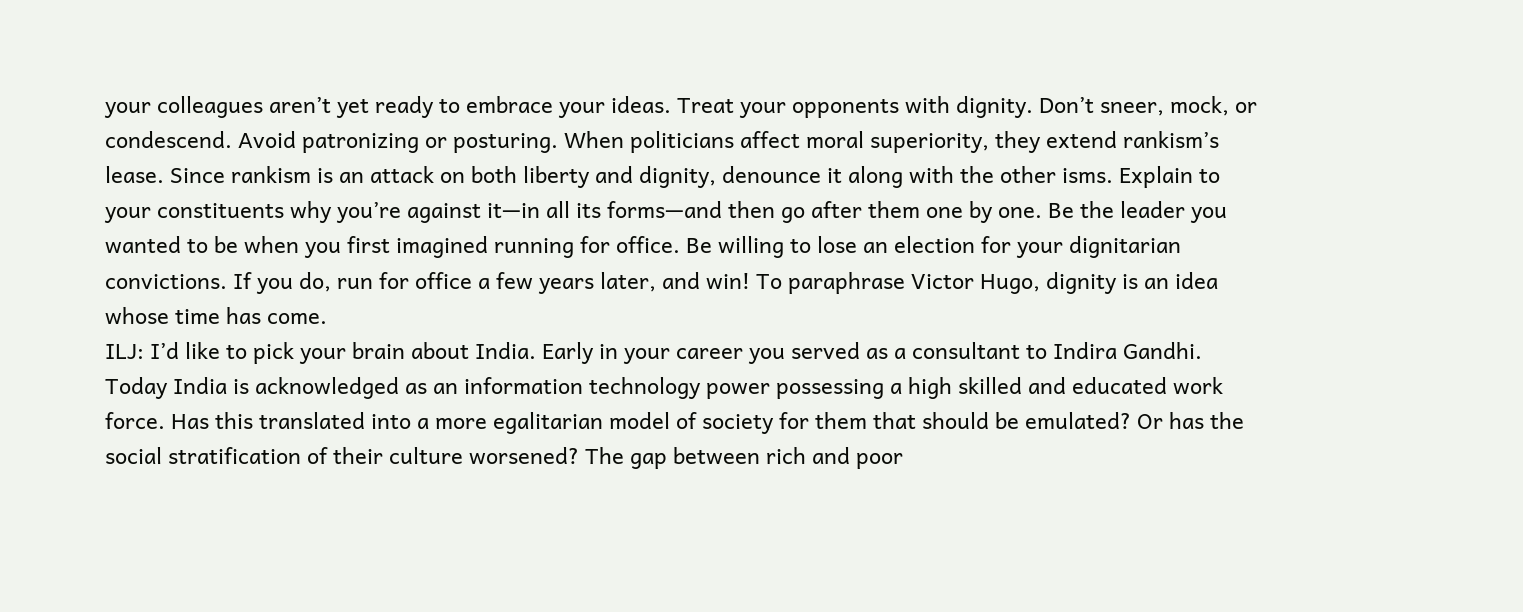your colleagues aren’t yet ready to embrace your ideas. Treat your opponents with dignity. Don’t sneer, mock, or condescend. Avoid patronizing or posturing. When politicians affect moral superiority, they extend rankism’s lease. Since rankism is an attack on both liberty and dignity, denounce it along with the other isms. Explain to your constituents why you’re against it—in all its forms—and then go after them one by one. Be the leader you wanted to be when you first imagined running for office. Be willing to lose an election for your dignitarian convictions. If you do, run for office a few years later, and win! To paraphrase Victor Hugo, dignity is an idea whose time has come.
ILJ: I’d like to pick your brain about India. Early in your career you served as a consultant to Indira Gandhi. Today India is acknowledged as an information technology power possessing a high skilled and educated work force. Has this translated into a more egalitarian model of society for them that should be emulated? Or has the social stratification of their culture worsened? The gap between rich and poor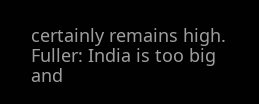certainly remains high.
Fuller: India is too big and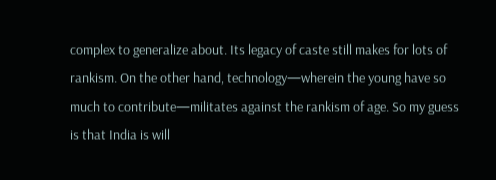complex to generalize about. Its legacy of caste still makes for lots of rankism. On the other hand, technology—wherein the young have so much to contribute—militates against the rankism of age. So my guess is that India is will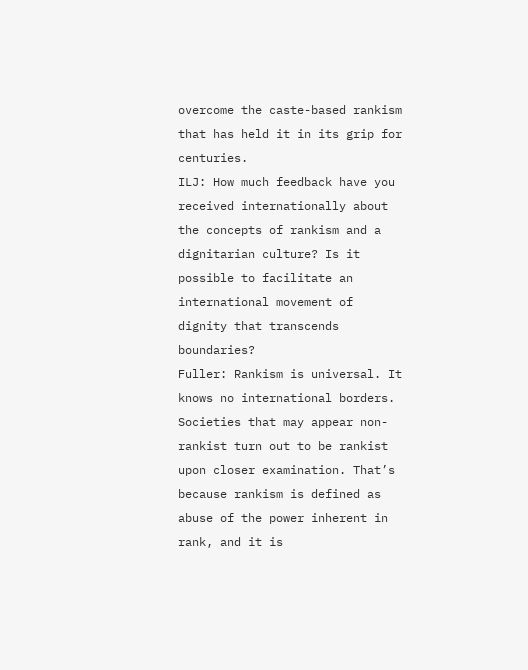overcome the caste-based rankism that has held it in its grip for centuries.
ILJ: How much feedback have you received internationally about the concepts of rankism and a dignitarian culture? Is it possible to facilitate an international movement of dignity that transcends boundaries?
Fuller: Rankism is universal. It knows no international borders. Societies that may appear non-rankist turn out to be rankist upon closer examination. That’s because rankism is defined as abuse of the power inherent in rank, and it is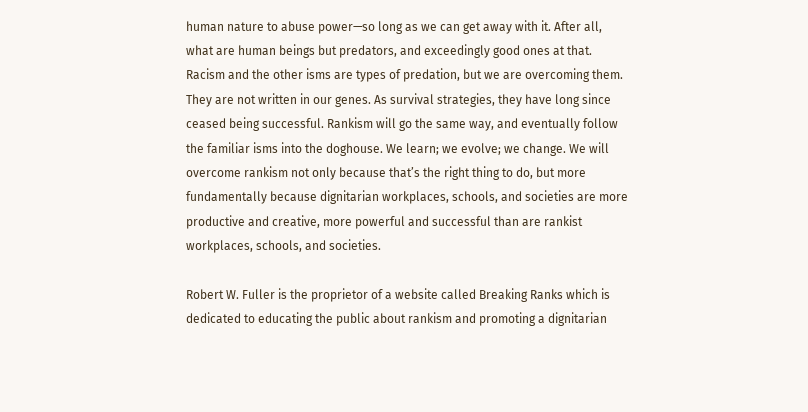human nature to abuse power—so long as we can get away with it. After all, what are human beings but predators, and exceedingly good ones at that. Racism and the other isms are types of predation, but we are overcoming them. They are not written in our genes. As survival strategies, they have long since ceased being successful. Rankism will go the same way, and eventually follow the familiar isms into the doghouse. We learn; we evolve; we change. We will overcome rankism not only because that’s the right thing to do, but more fundamentally because dignitarian workplaces, schools, and societies are more productive and creative, more powerful and successful than are rankist workplaces, schools, and societies.

Robert W. Fuller is the proprietor of a website called Breaking Ranks which is dedicated to educating the public about rankism and promoting a dignitarian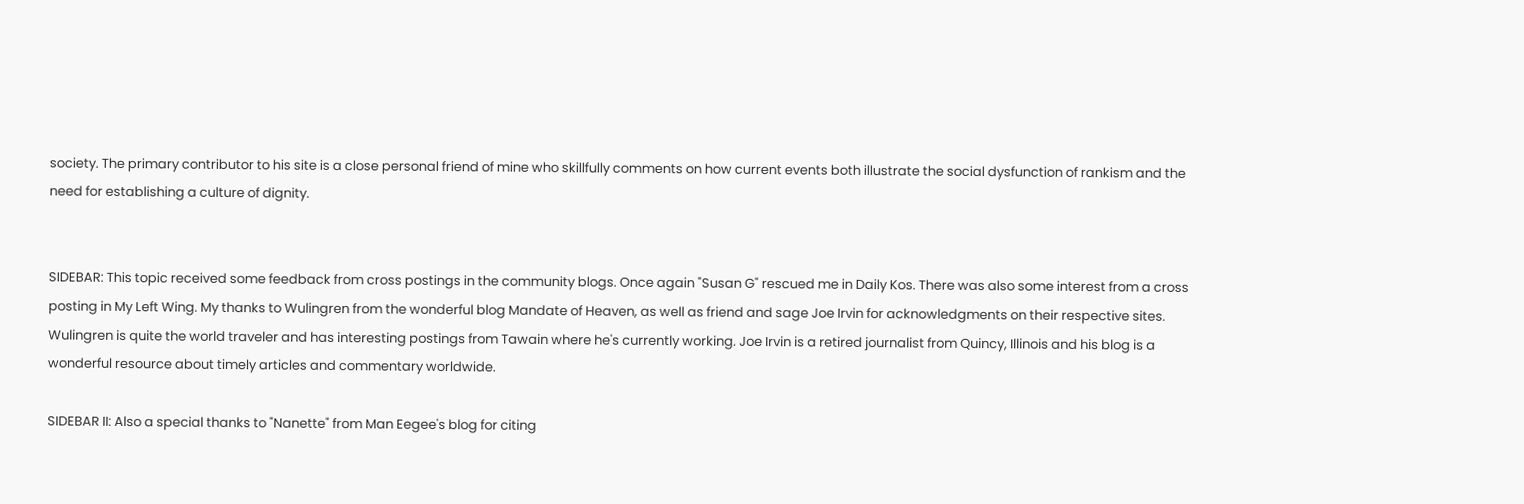society. The primary contributor to his site is a close personal friend of mine who skillfully comments on how current events both illustrate the social dysfunction of rankism and the need for establishing a culture of dignity.


SIDEBAR: This topic received some feedback from cross postings in the community blogs. Once again "Susan G" rescued me in Daily Kos. There was also some interest from a cross posting in My Left Wing. My thanks to Wulingren from the wonderful blog Mandate of Heaven, as well as friend and sage Joe Irvin for acknowledgments on their respective sites. Wulingren is quite the world traveler and has interesting postings from Tawain where he's currently working. Joe Irvin is a retired journalist from Quincy, Illinois and his blog is a wonderful resource about timely articles and commentary worldwide.

SIDEBAR II: Also a special thanks to "Nanette" from Man Eegee's blog for citing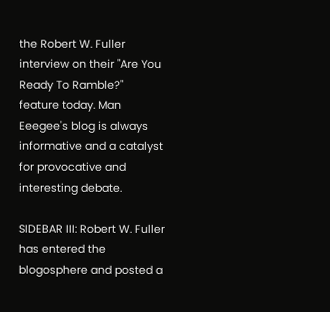the Robert W. Fuller interview on their "Are You Ready To Ramble?" feature today. Man Eeegee's blog is always informative and a catalyst for provocative and interesting debate.

SIDEBAR III: Robert W. Fuller has entered the blogosphere and posted a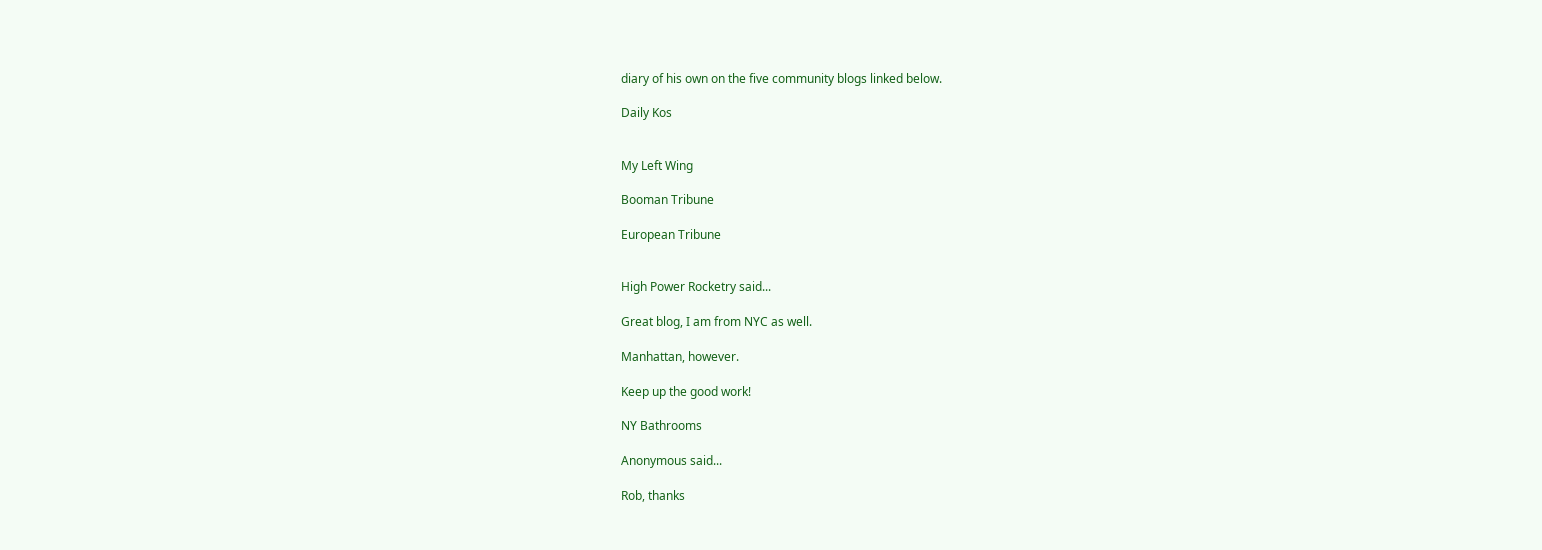diary of his own on the five community blogs linked below.

Daily Kos


My Left Wing

Booman Tribune

European Tribune


High Power Rocketry said...

Great blog, I am from NYC as well.

Manhattan, however.

Keep up the good work!

NY Bathrooms

Anonymous said...

Rob, thanks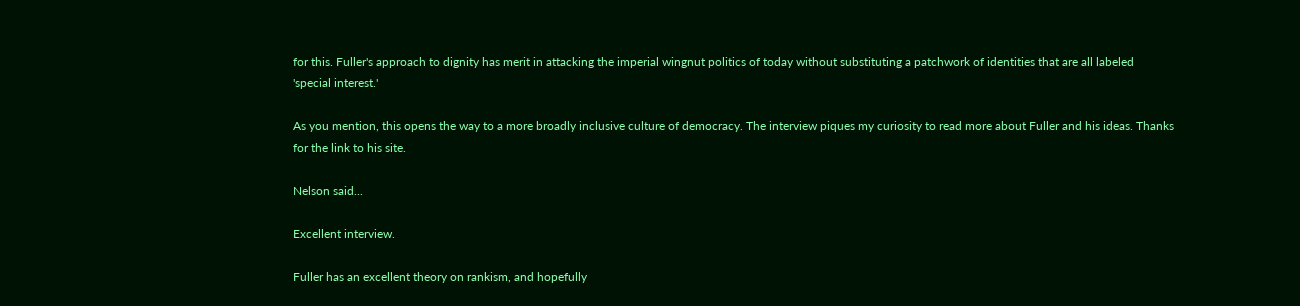for this. Fuller's approach to dignity has merit in attacking the imperial wingnut politics of today without substituting a patchwork of identities that are all labeled 'special interest.'

As you mention, this opens the way to a more broadly inclusive culture of democracy. The interview piques my curiosity to read more about Fuller and his ideas. Thanks for the link to his site.

Nelson said...

Excellent interview.

Fuller has an excellent theory on rankism, and hopefully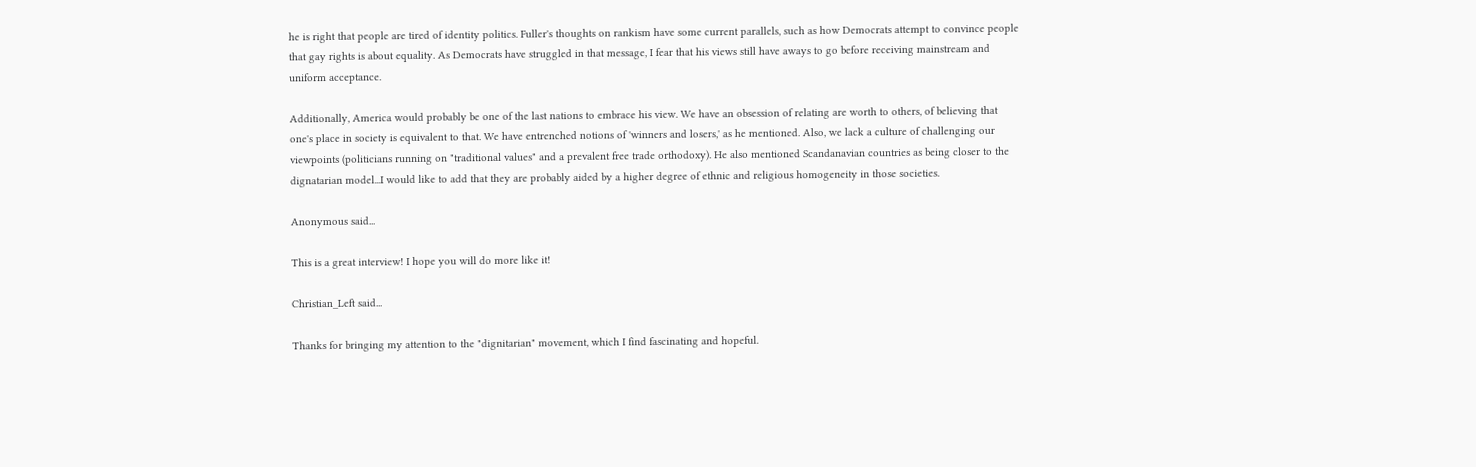he is right that people are tired of identity politics. Fuller's thoughts on rankism have some current parallels, such as how Democrats attempt to convince people that gay rights is about equality. As Democrats have struggled in that message, I fear that his views still have aways to go before receiving mainstream and uniform acceptance.

Additionally, America would probably be one of the last nations to embrace his view. We have an obsession of relating are worth to others, of believing that one's place in society is equivalent to that. We have entrenched notions of 'winners and losers,' as he mentioned. Also, we lack a culture of challenging our viewpoints (politicians running on "traditional values" and a prevalent free trade orthodoxy). He also mentioned Scandanavian countries as being closer to the dignatarian model...I would like to add that they are probably aided by a higher degree of ethnic and religious homogeneity in those societies.

Anonymous said...

This is a great interview! I hope you will do more like it!

Christian_Left said...

Thanks for bringing my attention to the "dignitarian" movement, which I find fascinating and hopeful.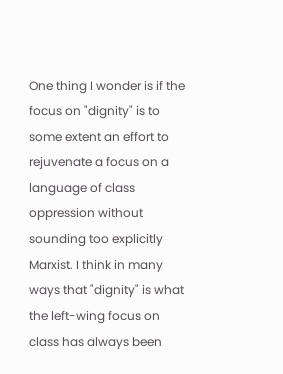One thing I wonder is if the focus on "dignity" is to some extent an effort to rejuvenate a focus on a language of class oppression without sounding too explicitly Marxist. I think in many ways that "dignity" is what the left-wing focus on class has always been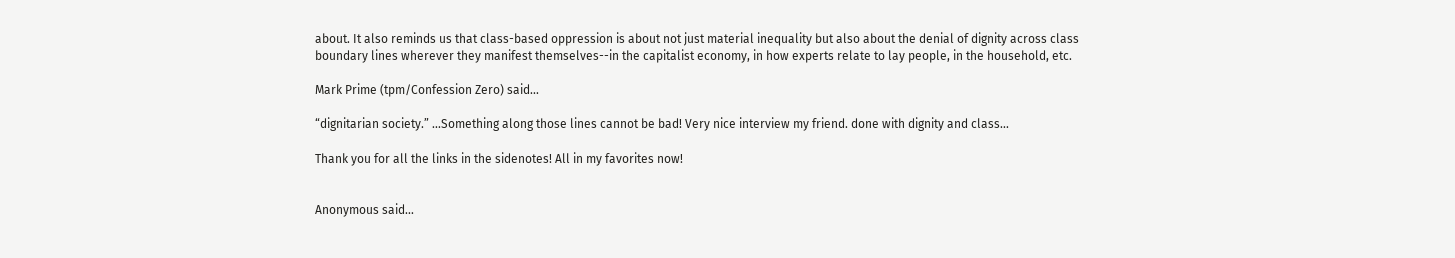about. It also reminds us that class-based oppression is about not just material inequality but also about the denial of dignity across class boundary lines wherever they manifest themselves--in the capitalist economy, in how experts relate to lay people, in the household, etc.

Mark Prime (tpm/Confession Zero) said...

“dignitarian society.” ...Something along those lines cannot be bad! Very nice interview my friend. done with dignity and class...

Thank you for all the links in the sidenotes! All in my favorites now!


Anonymous said...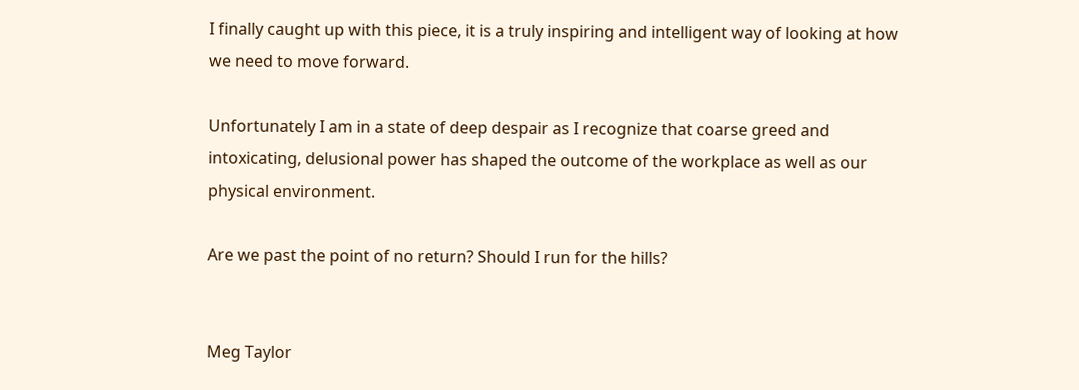I finally caught up with this piece, it is a truly inspiring and intelligent way of looking at how we need to move forward.

Unfortunately I am in a state of deep despair as I recognize that coarse greed and intoxicating, delusional power has shaped the outcome of the workplace as well as our physical environment.

Are we past the point of no return? Should I run for the hills?


Meg Taylor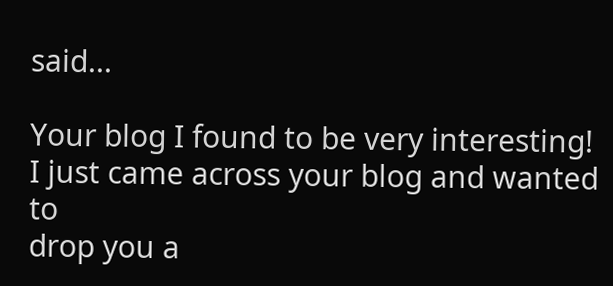said...

Your blog I found to be very interesting!
I just came across your blog and wanted to
drop you a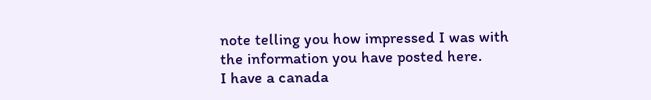note telling you how impressed I was with
the information you have posted here.
I have a canada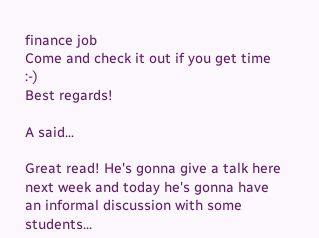finance job
Come and check it out if you get time :-)
Best regards!

A said...

Great read! He's gonna give a talk here next week and today he's gonna have an informal discussion with some students...